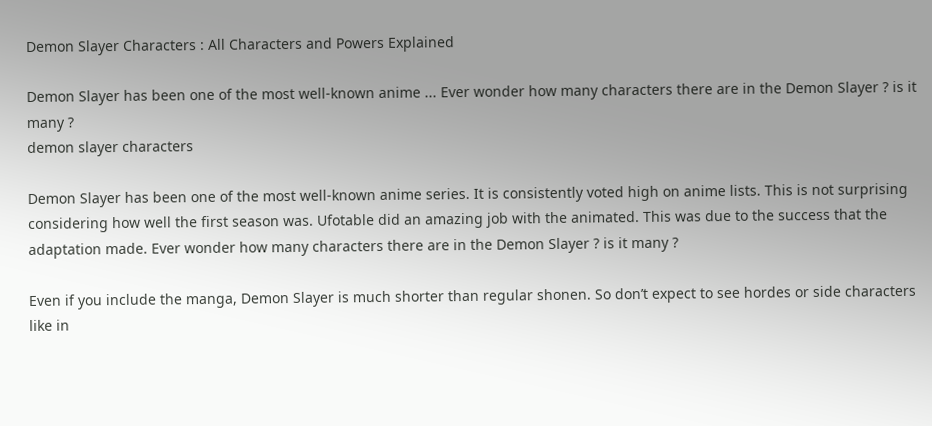Demon Slayer Characters : All Characters and Powers Explained

Demon Slayer has been one of the most well-known anime ... Ever wonder how many characters there are in the Demon Slayer ? is it many ?
demon slayer characters

Demon Slayer has been one of the most well-known anime series. It is consistently voted high on anime lists. This is not surprising considering how well the first season was. Ufotable did an amazing job with the animated. This was due to the success that the adaptation made. Ever wonder how many characters there are in the Demon Slayer ? is it many ?

Even if you include the manga, Demon Slayer is much shorter than regular shonen. So don’t expect to see hordes or side characters like in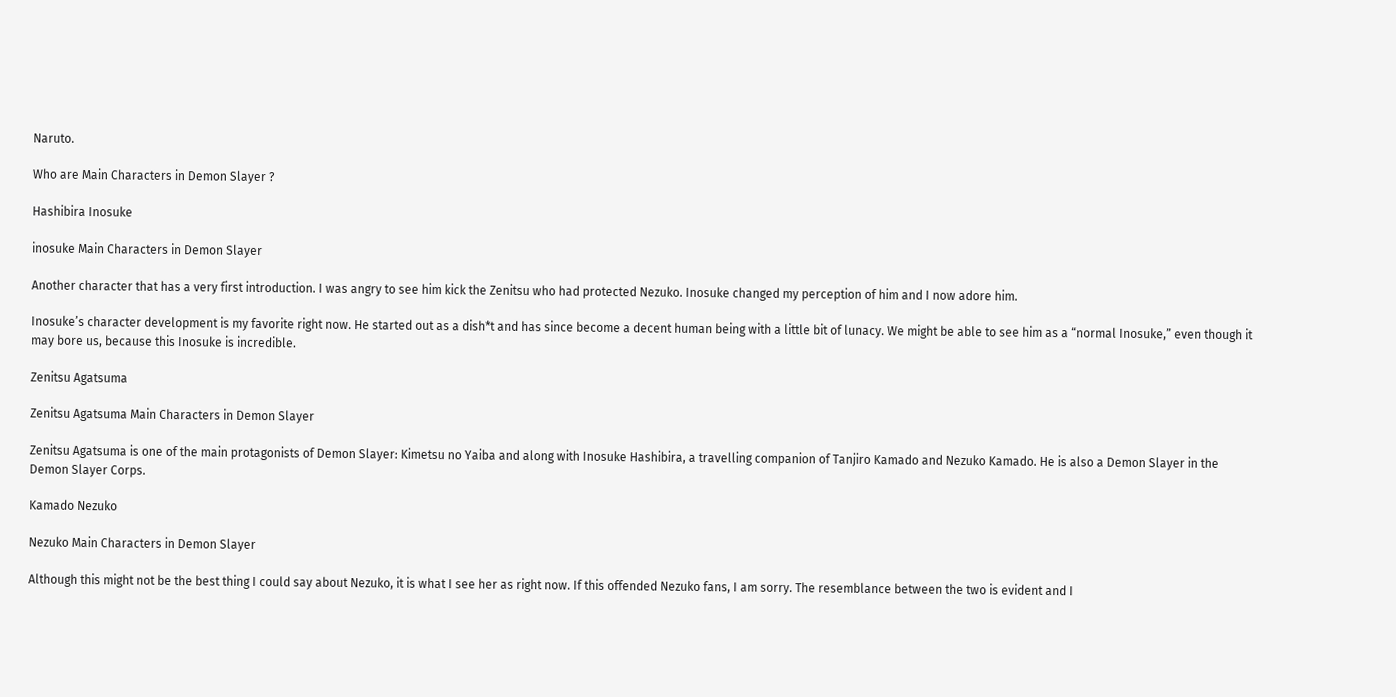Naruto.

Who are Main Characters in Demon Slayer ?

Hashibira Inosuke

inosuke Main Characters in Demon Slayer

Another character that has a very first introduction. I was angry to see him kick the Zenitsu who had protected Nezuko. Inosuke changed my perception of him and I now adore him.

Inosuke’s character development is my favorite right now. He started out as a dish*t and has since become a decent human being with a little bit of lunacy. We might be able to see him as a “normal Inosuke,” even though it may bore us, because this Inosuke is incredible.

Zenitsu Agatsuma

Zenitsu Agatsuma Main Characters in Demon Slayer

Zenitsu Agatsuma is one of the main protagonists of Demon Slayer: Kimetsu no Yaiba and along with Inosuke Hashibira, a travelling companion of Tanjiro Kamado and Nezuko Kamado. He is also a Demon Slayer in the Demon Slayer Corps.

Kamado Nezuko

Nezuko Main Characters in Demon Slayer

Although this might not be the best thing I could say about Nezuko, it is what I see her as right now. If this offended Nezuko fans, I am sorry. The resemblance between the two is evident and I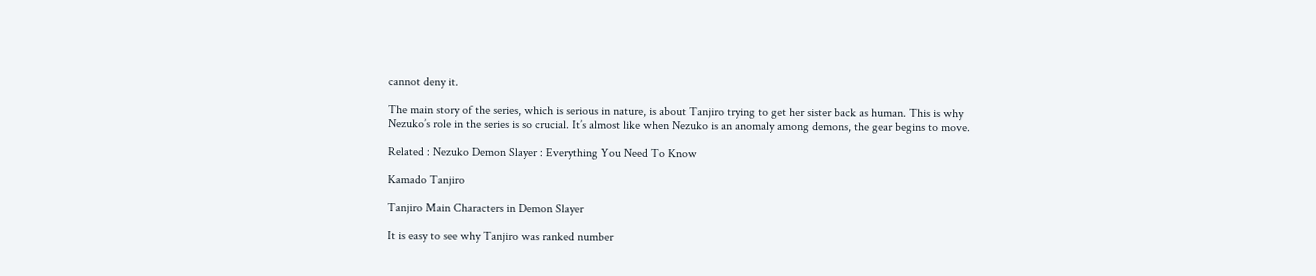cannot deny it.

The main story of the series, which is serious in nature, is about Tanjiro trying to get her sister back as human. This is why Nezuko’s role in the series is so crucial. It’s almost like when Nezuko is an anomaly among demons, the gear begins to move.

Related : Nezuko Demon Slayer : Everything You Need To Know

Kamado Tanjiro

Tanjiro Main Characters in Demon Slayer

It is easy to see why Tanjiro was ranked number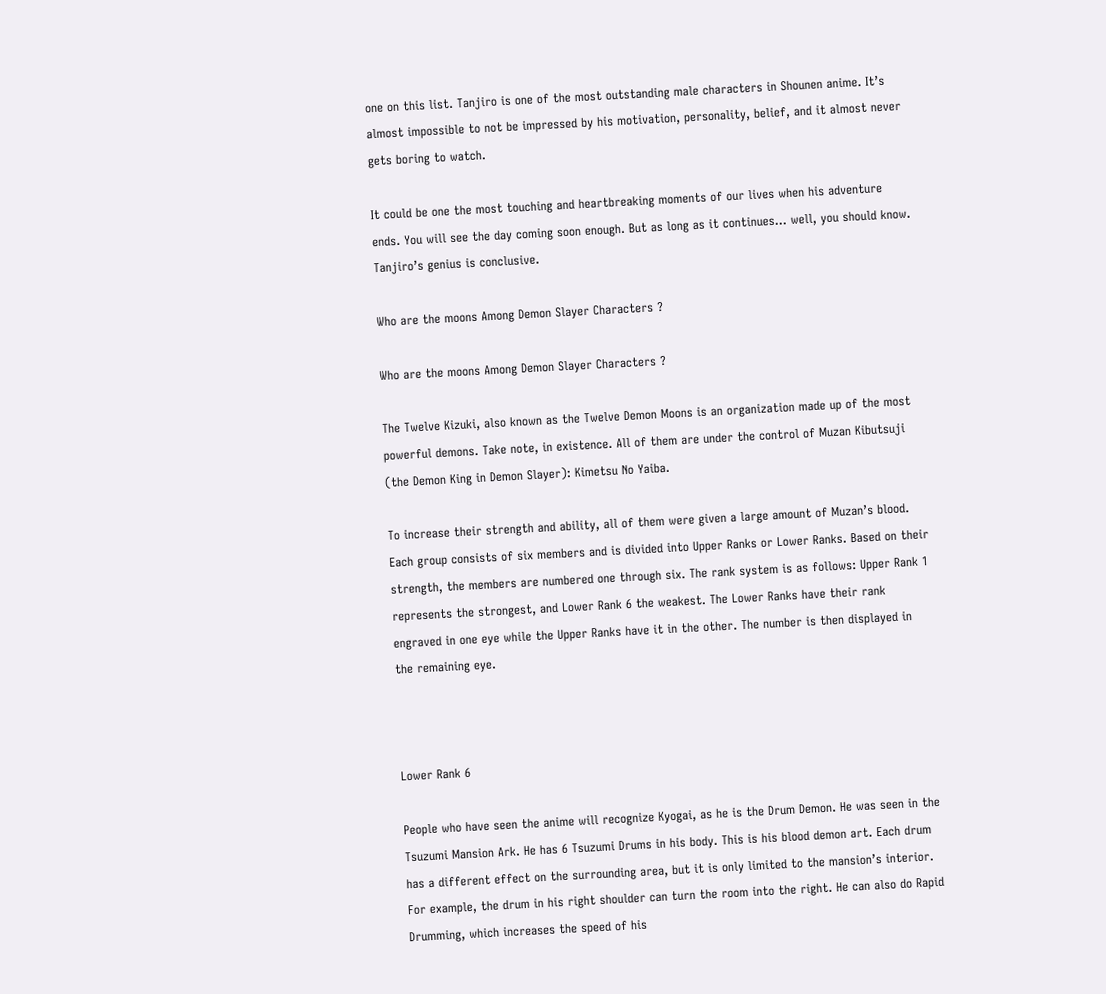one on this list. Tanjiro is one of the most outstanding male characters in Shounen anime. It’s almost impossible to not be impressed by his motivation, personality, belief, and it almost never gets boring to watch.

It could be one the most touching and heartbreaking moments of our lives when his adventure ends. You will see the day coming soon enough. But as long as it continues… well, you should know. Tanjiro’s genius is conclusive.

Who are the moons Among Demon Slayer Characters ?

Who are the moons Among Demon Slayer Characters ?

The Twelve Kizuki, also known as the Twelve Demon Moons is an organization made up of the most powerful demons. Take note, in existence. All of them are under the control of Muzan Kibutsuji (the Demon King in Demon Slayer): Kimetsu No Yaiba.

To increase their strength and ability, all of them were given a large amount of Muzan’s blood. Each group consists of six members and is divided into Upper Ranks or Lower Ranks. Based on their strength, the members are numbered one through six. The rank system is as follows: Upper Rank 1 represents the strongest, and Lower Rank 6 the weakest. The Lower Ranks have their rank engraved in one eye while the Upper Ranks have it in the other. The number is then displayed in the remaining eye.



Lower Rank 6

People who have seen the anime will recognize Kyogai, as he is the Drum Demon. He was seen in the Tsuzumi Mansion Ark. He has 6 Tsuzumi Drums in his body. This is his blood demon art. Each drum has a different effect on the surrounding area, but it is only limited to the mansion’s interior. For example, the drum in his right shoulder can turn the room into the right. He can also do Rapid Drumming, which increases the speed of his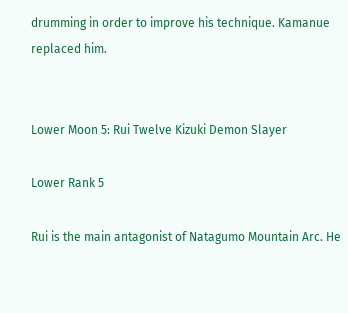drumming in order to improve his technique. Kamanue replaced him.


Lower Moon 5: Rui Twelve Kizuki Demon Slayer

Lower Rank 5

Rui is the main antagonist of Natagumo Mountain Arc. He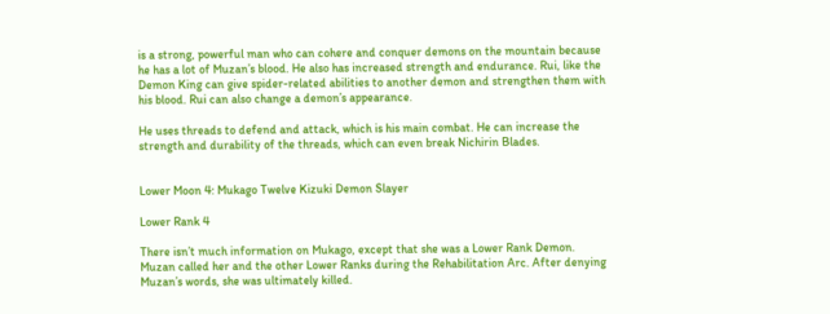is a strong, powerful man who can cohere and conquer demons on the mountain because he has a lot of Muzan’s blood. He also has increased strength and endurance. Rui, like the Demon King can give spider-related abilities to another demon and strengthen them with his blood. Rui can also change a demon’s appearance.

He uses threads to defend and attack, which is his main combat. He can increase the strength and durability of the threads, which can even break Nichirin Blades.


Lower Moon 4: Mukago Twelve Kizuki Demon Slayer

Lower Rank 4

There isn’t much information on Mukago, except that she was a Lower Rank Demon. Muzan called her and the other Lower Ranks during the Rehabilitation Arc. After denying Muzan’s words, she was ultimately killed.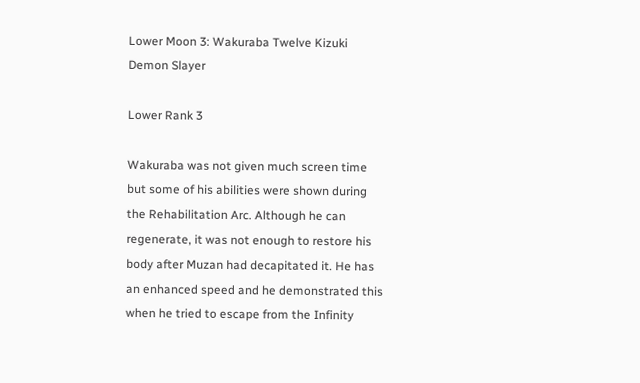Lower Moon 3: Wakuraba Twelve Kizuki Demon Slayer

Lower Rank 3

Wakuraba was not given much screen time but some of his abilities were shown during the Rehabilitation Arc. Although he can regenerate, it was not enough to restore his body after Muzan had decapitated it. He has an enhanced speed and he demonstrated this when he tried to escape from the Infinity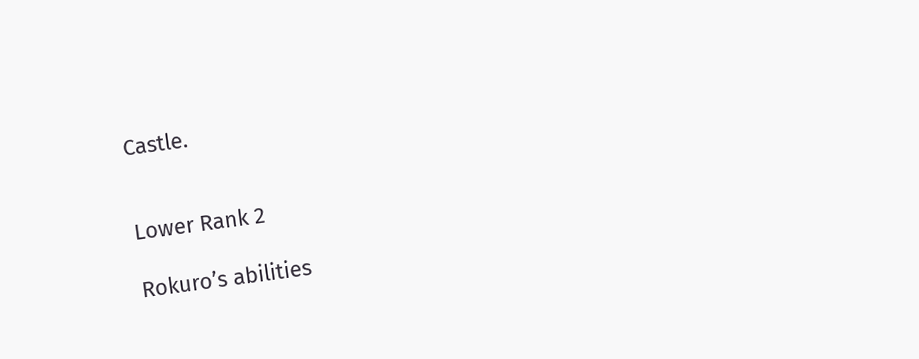Castle.


Lower Rank 2

Rokuro’s abilities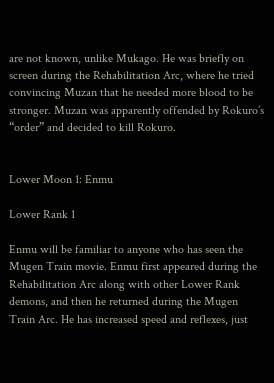are not known, unlike Mukago. He was briefly on screen during the Rehabilitation Arc, where he tried convincing Muzan that he needed more blood to be stronger. Muzan was apparently offended by Rokuro’s “order” and decided to kill Rokuro.


Lower Moon 1: Enmu

Lower Rank 1

Enmu will be familiar to anyone who has seen the Mugen Train movie. Enmu first appeared during the Rehabilitation Arc along with other Lower Rank demons, and then he returned during the Mugen Train Arc. He has increased speed and reflexes, just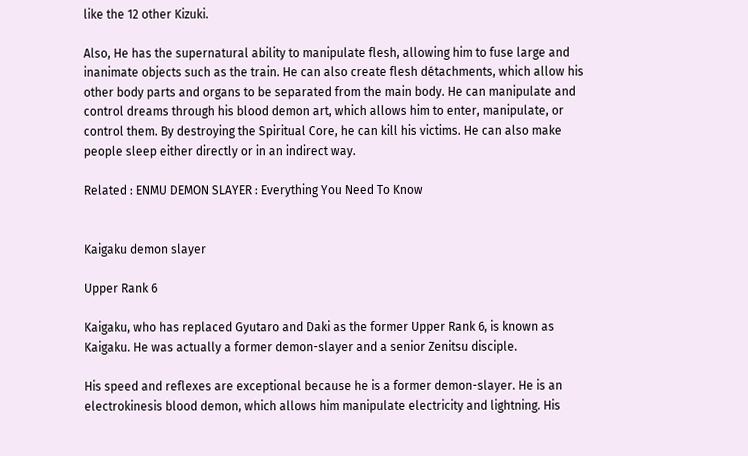like the 12 other Kizuki.

Also, He has the supernatural ability to manipulate flesh, allowing him to fuse large and inanimate objects such as the train. He can also create flesh détachments, which allow his other body parts and organs to be separated from the main body. He can manipulate and control dreams through his blood demon art, which allows him to enter, manipulate, or control them. By destroying the Spiritual Core, he can kill his victims. He can also make people sleep either directly or in an indirect way.

Related : ENMU DEMON SLAYER : Everything You Need To Know


Kaigaku demon slayer

Upper Rank 6

Kaigaku, who has replaced Gyutaro and Daki as the former Upper Rank 6, is known as Kaigaku. He was actually a former demon-slayer and a senior Zenitsu disciple.

His speed and reflexes are exceptional because he is a former demon-slayer. He is an electrokinesis blood demon, which allows him manipulate electricity and lightning. His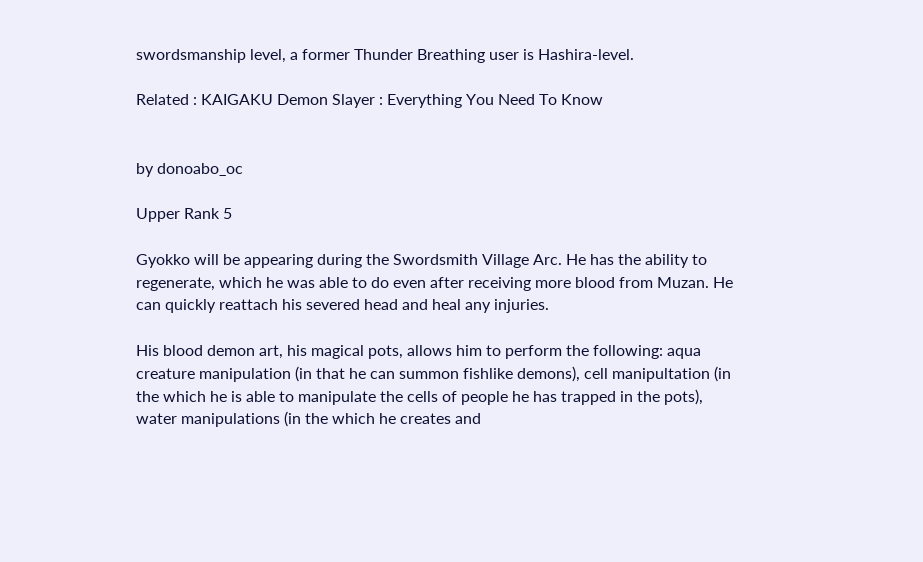swordsmanship level, a former Thunder Breathing user is Hashira-level.

Related : KAIGAKU Demon Slayer : Everything You Need To Know


by donoabo_oc

Upper Rank 5

Gyokko will be appearing during the Swordsmith Village Arc. He has the ability to regenerate, which he was able to do even after receiving more blood from Muzan. He can quickly reattach his severed head and heal any injuries.

His blood demon art, his magical pots, allows him to perform the following: aqua creature manipulation (in that he can summon fishlike demons), cell manipultation (in the which he is able to manipulate the cells of people he has trapped in the pots), water manipulations (in the which he creates and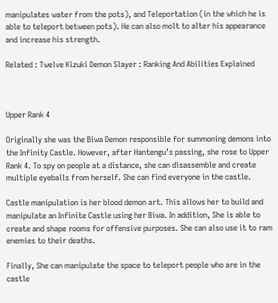manipulates water from the pots), and Teleportation (in the which he is able to teleport between pots). He can also molt to alter his appearance and increase his strength.

Related : Twelve Kizuki Demon Slayer : Ranking And Abilities Explained



Upper Rank 4

Originally she was the Biwa Demon responsible for summoning demons into the Infinity Castle. However, after Hantengu’s passing, she rose to Upper Rank 4. To spy on people at a distance, she can disassemble and create multiple eyeballs from herself. She can find everyone in the castle.

Castle manipulation is her blood demon art. This allows her to build and manipulate an Infinite Castle using her Biwa. In addition, She is able to create and shape rooms for offensive purposes. She can also use it to ram enemies to their deaths.

Finally, She can manipulate the space to teleport people who are in the castle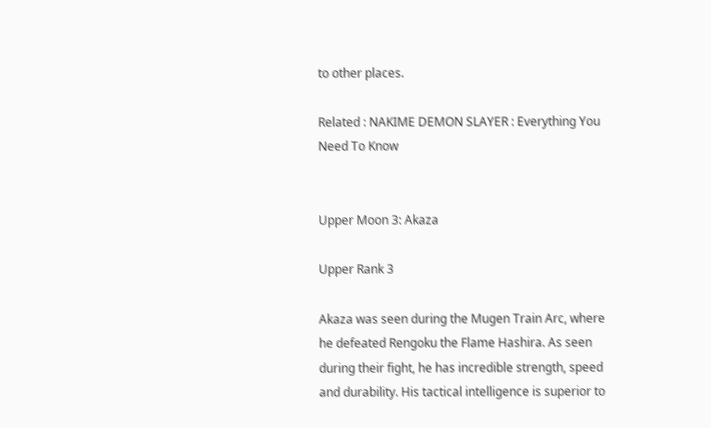to other places.

Related : NAKIME DEMON SLAYER : Everything You Need To Know


Upper Moon 3: Akaza

Upper Rank 3

Akaza was seen during the Mugen Train Arc, where he defeated Rengoku the Flame Hashira. As seen during their fight, he has incredible strength, speed and durability. His tactical intelligence is superior to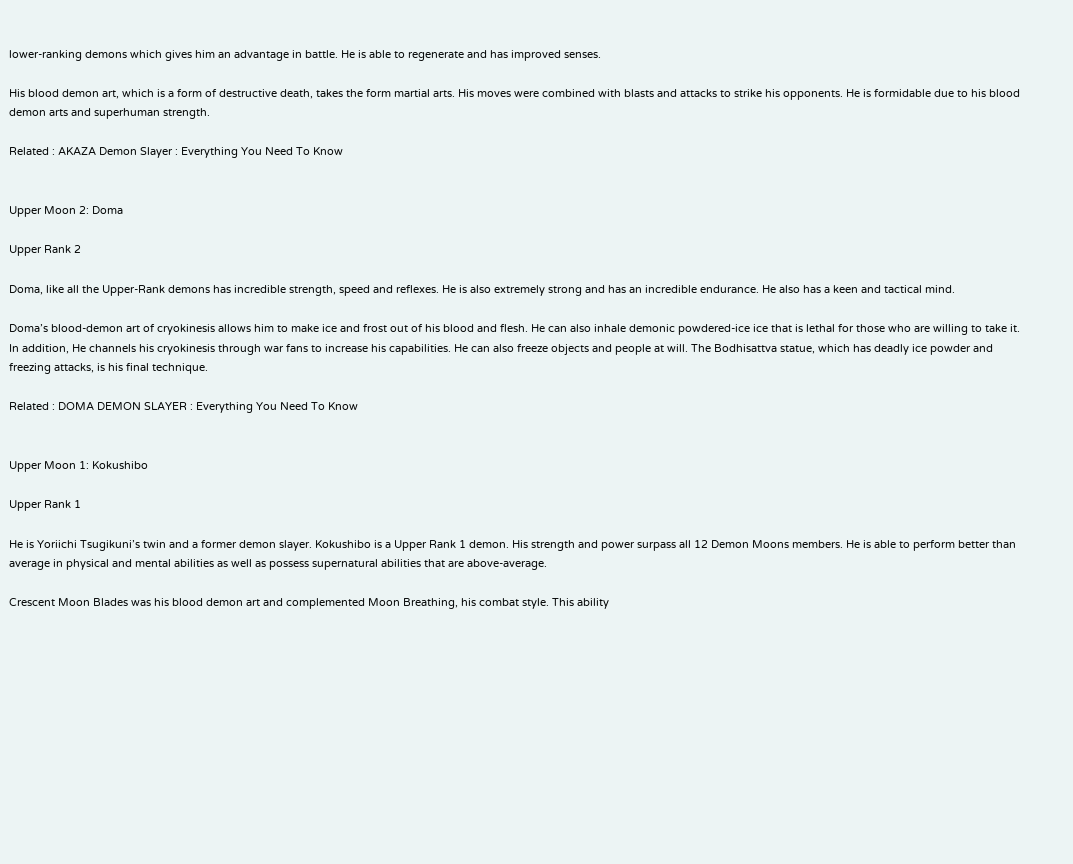lower-ranking demons which gives him an advantage in battle. He is able to regenerate and has improved senses.

His blood demon art, which is a form of destructive death, takes the form martial arts. His moves were combined with blasts and attacks to strike his opponents. He is formidable due to his blood demon arts and superhuman strength.

Related : AKAZA Demon Slayer : Everything You Need To Know


Upper Moon 2: Doma

Upper Rank 2

Doma, like all the Upper-Rank demons has incredible strength, speed and reflexes. He is also extremely strong and has an incredible endurance. He also has a keen and tactical mind.

Doma’s blood-demon art of cryokinesis allows him to make ice and frost out of his blood and flesh. He can also inhale demonic powdered-ice ice that is lethal for those who are willing to take it. In addition, He channels his cryokinesis through war fans to increase his capabilities. He can also freeze objects and people at will. The Bodhisattva statue, which has deadly ice powder and freezing attacks, is his final technique.

Related : DOMA DEMON SLAYER : Everything You Need To Know


Upper Moon 1: Kokushibo

Upper Rank 1

He is Yoriichi Tsugikuni’s twin and a former demon slayer. Kokushibo is a Upper Rank 1 demon. His strength and power surpass all 12 Demon Moons members. He is able to perform better than average in physical and mental abilities as well as possess supernatural abilities that are above-average.

Crescent Moon Blades was his blood demon art and complemented Moon Breathing, his combat style. This ability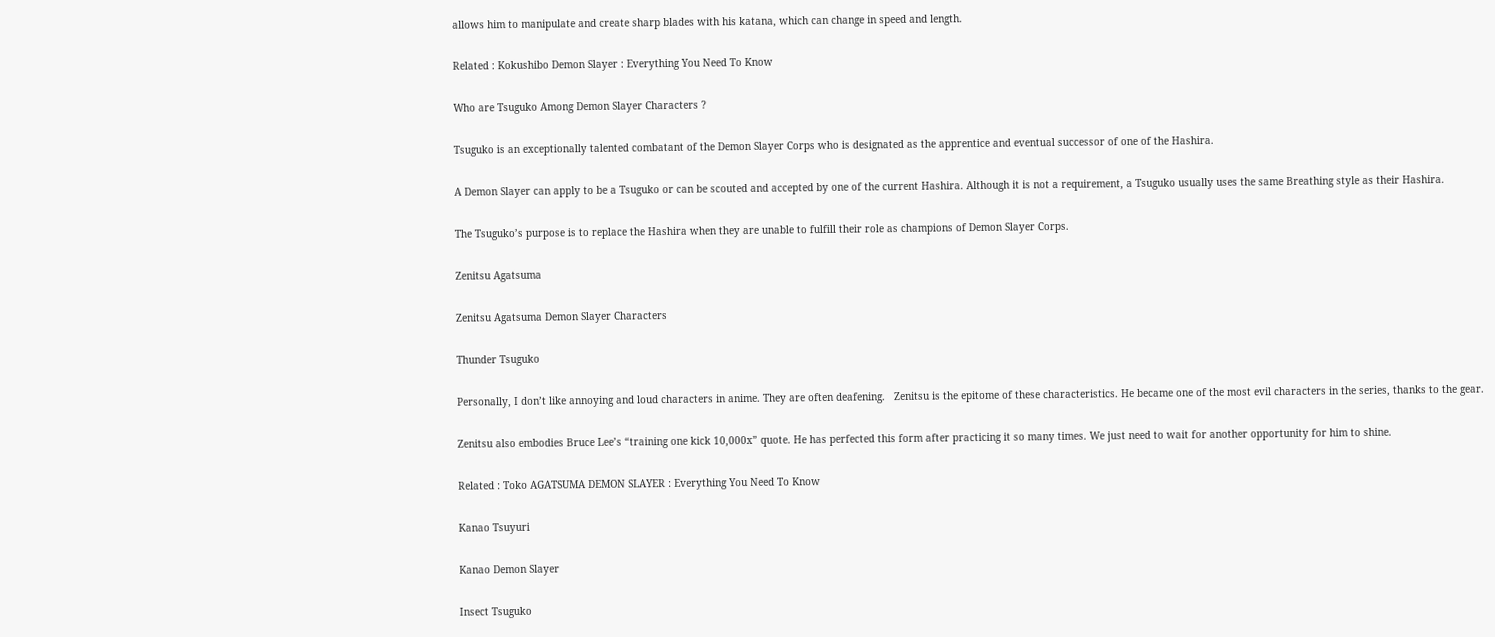allows him to manipulate and create sharp blades with his katana, which can change in speed and length.

Related : Kokushibo Demon Slayer : Everything You Need To Know

Who are Tsuguko Among Demon Slayer Characters ?

Tsuguko is an exceptionally talented combatant of the Demon Slayer Corps who is designated as the apprentice and eventual successor of one of the Hashira.

A Demon Slayer can apply to be a Tsuguko or can be scouted and accepted by one of the current Hashira. Although it is not a requirement, a Tsuguko usually uses the same Breathing style as their Hashira.

The Tsuguko’s purpose is to replace the Hashira when they are unable to fulfill their role as champions of Demon Slayer Corps.

Zenitsu Agatsuma

Zenitsu Agatsuma Demon Slayer Characters

Thunder Tsuguko

Personally, I don’t like annoying and loud characters in anime. They are often deafening.   Zenitsu is the epitome of these characteristics. He became one of the most evil characters in the series, thanks to the gear.

Zenitsu also embodies Bruce Lee’s “training one kick 10,000x” quote. He has perfected this form after practicing it so many times. We just need to wait for another opportunity for him to shine.

Related : Toko AGATSUMA DEMON SLAYER : Everything You Need To Know

Kanao Tsuyuri

Kanao Demon Slayer

Insect Tsuguko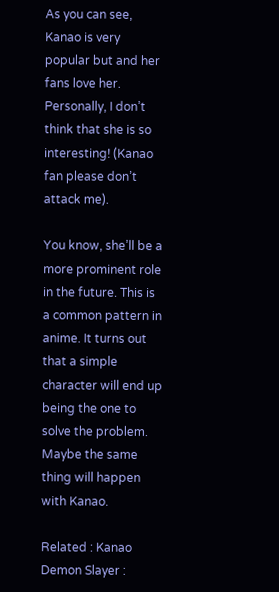As you can see, Kanao is very popular but and her fans love her. Personally, I don’t think that she is so interesting! (Kanao fan please don’t attack me).

You know, she’ll be a more prominent role in the future. This is a common pattern in anime. It turns out that a simple character will end up being the one to solve the problem. Maybe the same thing will happen with Kanao.

Related : Kanao Demon Slayer :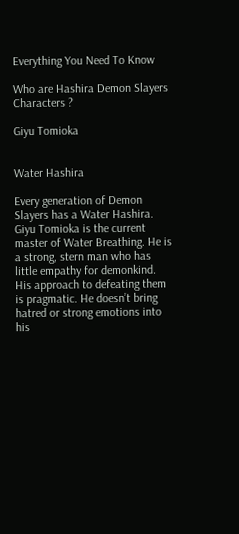Everything You Need To Know

Who are Hashira Demon Slayers Characters ?

Giyu Tomioka


Water Hashira

Every generation of Demon Slayers has a Water Hashira. Giyu Tomioka is the current master of Water Breathing. He is a strong, stern man who has little empathy for demonkind. His approach to defeating them is pragmatic. He doesn’t bring hatred or strong emotions into his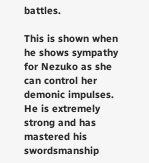battles.

This is shown when he shows sympathy for Nezuko as she can control her demonic impulses. He is extremely strong and has mastered his swordsmanship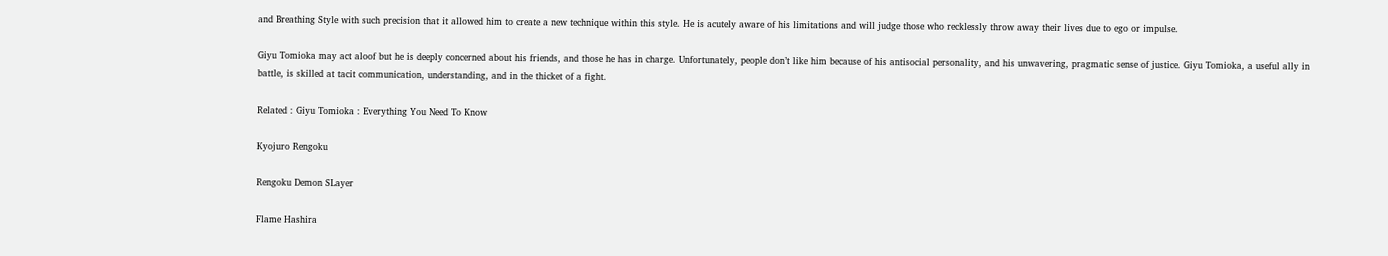and Breathing Style with such precision that it allowed him to create a new technique within this style. He is acutely aware of his limitations and will judge those who recklessly throw away their lives due to ego or impulse.

Giyu Tomioka may act aloof but he is deeply concerned about his friends, and those he has in charge. Unfortunately, people don’t like him because of his antisocial personality, and his unwavering, pragmatic sense of justice. Giyu Tomioka, a useful ally in battle, is skilled at tacit communication, understanding, and in the thicket of a fight.

Related : Giyu Tomioka : Everything You Need To Know

Kyojuro Rengoku

Rengoku Demon SLayer

Flame Hashira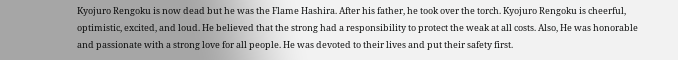Kyojuro Rengoku is now dead but he was the Flame Hashira. After his father, he took over the torch. Kyojuro Rengoku is cheerful, optimistic, excited, and loud. He believed that the strong had a responsibility to protect the weak at all costs. Also, He was honorable and passionate with a strong love for all people. He was devoted to their lives and put their safety first.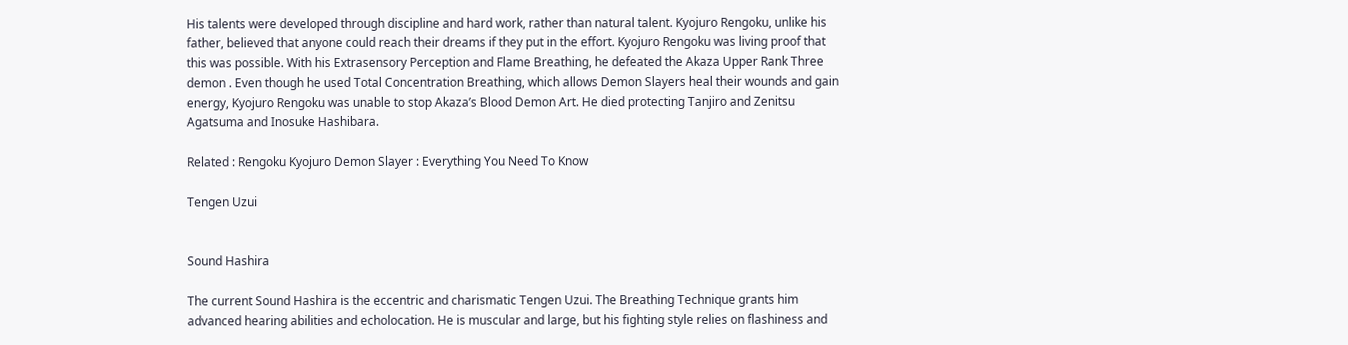His talents were developed through discipline and hard work, rather than natural talent. Kyojuro Rengoku, unlike his father, believed that anyone could reach their dreams if they put in the effort. Kyojuro Rengoku was living proof that this was possible. With his Extrasensory Perception and Flame Breathing, he defeated the Akaza Upper Rank Three demon . Even though he used Total Concentration Breathing, which allows Demon Slayers heal their wounds and gain energy, Kyojuro Rengoku was unable to stop Akaza’s Blood Demon Art. He died protecting Tanjiro and Zenitsu Agatsuma and Inosuke Hashibara.

Related : Rengoku Kyojuro Demon Slayer : Everything You Need To Know

Tengen Uzui


Sound Hashira

The current Sound Hashira is the eccentric and charismatic Tengen Uzui. The Breathing Technique grants him advanced hearing abilities and echolocation. He is muscular and large, but his fighting style relies on flashiness and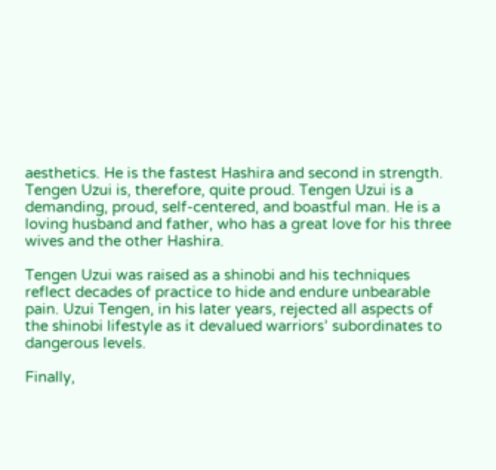aesthetics. He is the fastest Hashira and second in strength. Tengen Uzui is, therefore, quite proud. Tengen Uzui is a demanding, proud, self-centered, and boastful man. He is a loving husband and father, who has a great love for his three wives and the other Hashira.

Tengen Uzui was raised as a shinobi and his techniques reflect decades of practice to hide and endure unbearable pain. Uzui Tengen, in his later years, rejected all aspects of the shinobi lifestyle as it devalued warriors’ subordinates to dangerous levels.

Finally,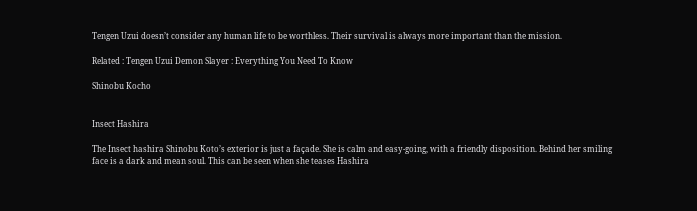Tengen Uzui doesn’t consider any human life to be worthless. Their survival is always more important than the mission.

Related : Tengen Uzui Demon Slayer : Everything You Need To Know

Shinobu Kocho


Insect Hashira

The Insect hashira Shinobu Koto’s exterior is just a façade. She is calm and easy-going, with a friendly disposition. Behind her smiling face is a dark and mean soul. This can be seen when she teases Hashira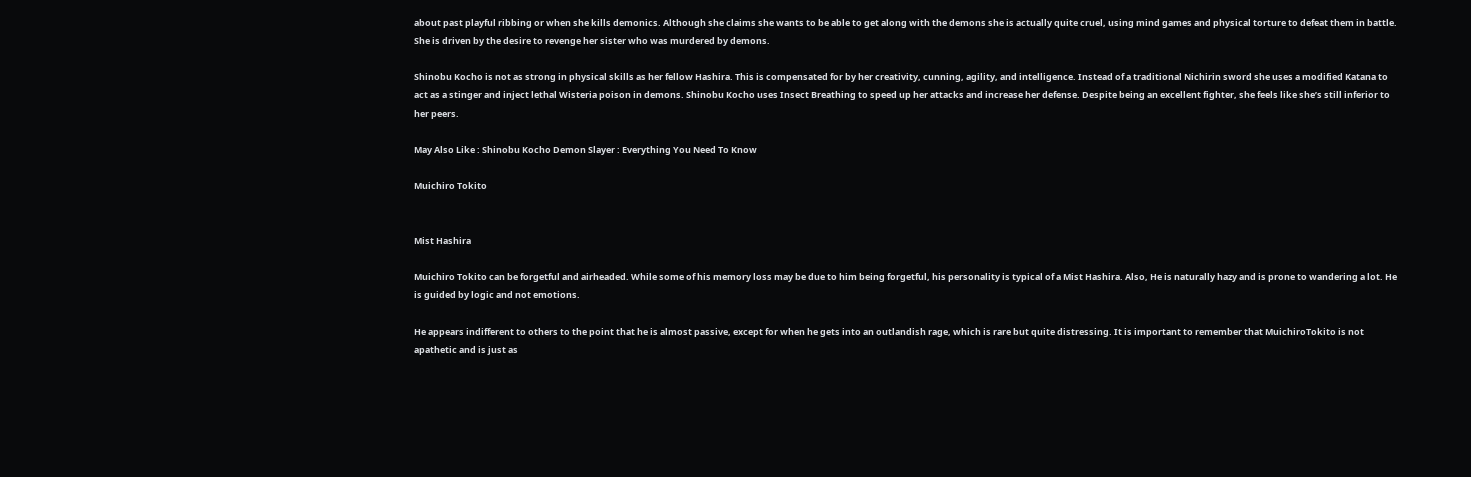about past playful ribbing or when she kills demonics. Although she claims she wants to be able to get along with the demons she is actually quite cruel, using mind games and physical torture to defeat them in battle. She is driven by the desire to revenge her sister who was murdered by demons.

Shinobu Kocho is not as strong in physical skills as her fellow Hashira. This is compensated for by her creativity, cunning, agility, and intelligence. Instead of a traditional Nichirin sword she uses a modified Katana to act as a stinger and inject lethal Wisteria poison in demons. Shinobu Kocho uses Insect Breathing to speed up her attacks and increase her defense. Despite being an excellent fighter, she feels like she’s still inferior to her peers.

May Also Like : Shinobu Kocho Demon Slayer : Everything You Need To Know

Muichiro Tokito


Mist Hashira

Muichiro Tokito can be forgetful and airheaded. While some of his memory loss may be due to him being forgetful, his personality is typical of a Mist Hashira. Also, He is naturally hazy and is prone to wandering a lot. He is guided by logic and not emotions.

He appears indifferent to others to the point that he is almost passive, except for when he gets into an outlandish rage, which is rare but quite distressing. It is important to remember that MuichiroTokito is not apathetic and is just as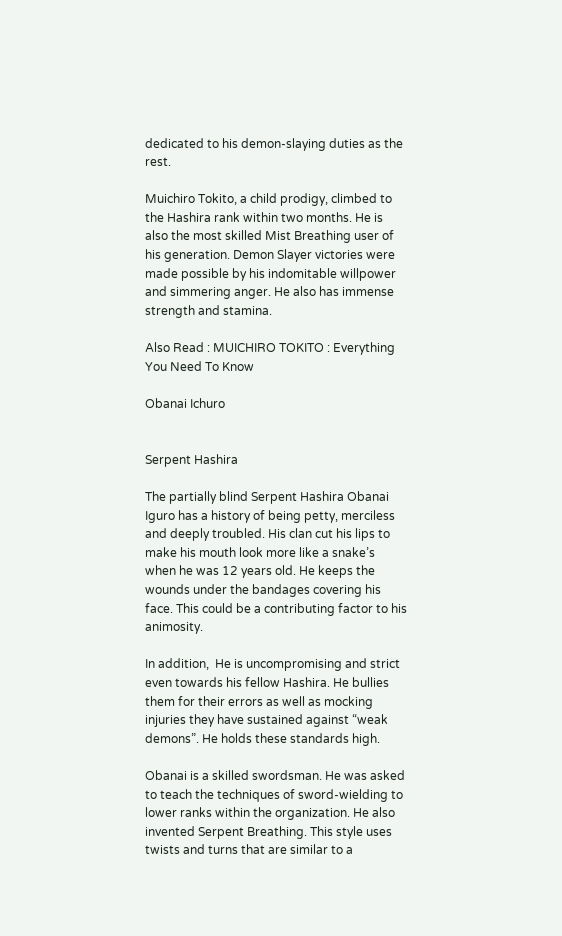dedicated to his demon-slaying duties as the rest.

Muichiro Tokito, a child prodigy, climbed to the Hashira rank within two months. He is also the most skilled Mist Breathing user of his generation. Demon Slayer victories were made possible by his indomitable willpower and simmering anger. He also has immense strength and stamina.

Also Read : MUICHIRO TOKITO : Everything You Need To Know

Obanai Ichuro


Serpent Hashira

The partially blind Serpent Hashira Obanai Iguro has a history of being petty, merciless and deeply troubled. His clan cut his lips to make his mouth look more like a snake’s when he was 12 years old. He keeps the wounds under the bandages covering his face. This could be a contributing factor to his animosity.

In addition,  He is uncompromising and strict even towards his fellow Hashira. He bullies them for their errors as well as mocking injuries they have sustained against “weak demons”. He holds these standards high.

Obanai is a skilled swordsman. He was asked to teach the techniques of sword-wielding to lower ranks within the organization. He also invented Serpent Breathing. This style uses twists and turns that are similar to a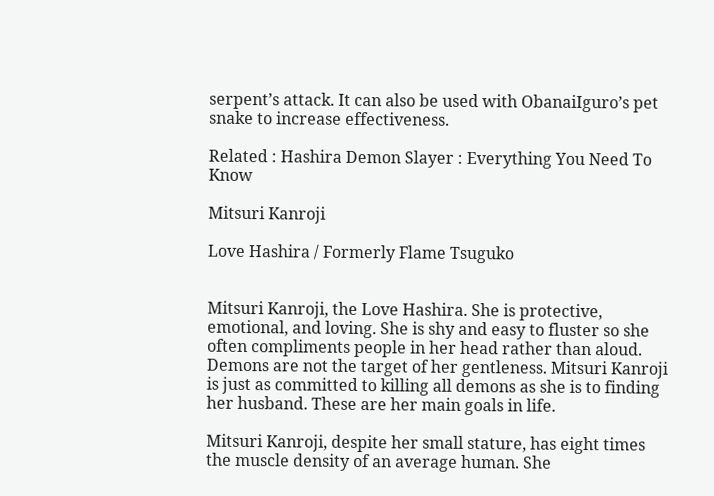serpent’s attack. It can also be used with ObanaiIguro’s pet snake to increase effectiveness.

Related : Hashira Demon Slayer : Everything You Need To Know

Mitsuri Kanroji

Love Hashira / Formerly Flame Tsuguko


Mitsuri Kanroji, the Love Hashira. She is protective, emotional, and loving. She is shy and easy to fluster so she often compliments people in her head rather than aloud. Demons are not the target of her gentleness. Mitsuri Kanroji is just as committed to killing all demons as she is to finding her husband. These are her main goals in life.

Mitsuri Kanroji, despite her small stature, has eight times the muscle density of an average human. She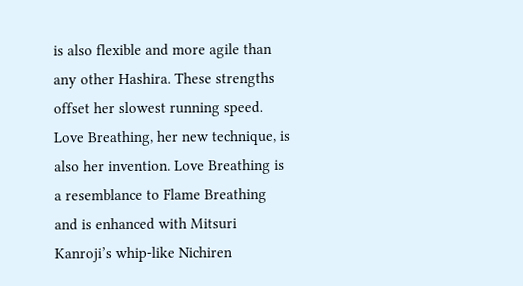is also flexible and more agile than any other Hashira. These strengths offset her slowest running speed. Love Breathing, her new technique, is also her invention. Love Breathing is a resemblance to Flame Breathing and is enhanced with Mitsuri Kanroji’s whip-like Nichiren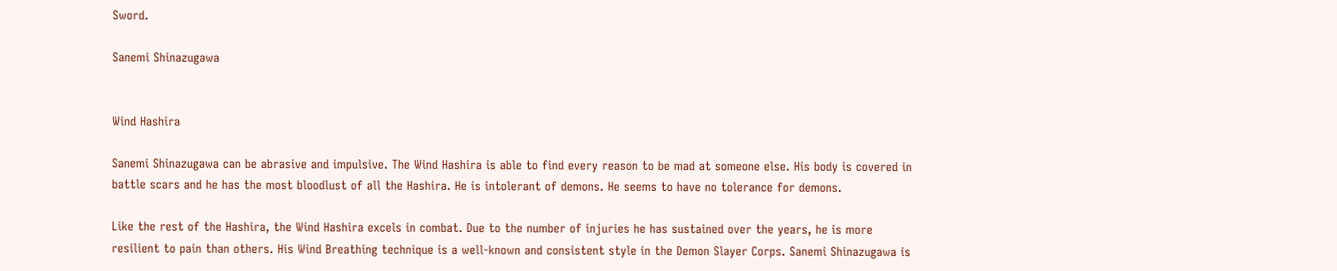Sword.

Sanemi Shinazugawa


Wind Hashira

Sanemi Shinazugawa can be abrasive and impulsive. The Wind Hashira is able to find every reason to be mad at someone else. His body is covered in battle scars and he has the most bloodlust of all the Hashira. He is intolerant of demons. He seems to have no tolerance for demons.

Like the rest of the Hashira, the Wind Hashira excels in combat. Due to the number of injuries he has sustained over the years, he is more resilient to pain than others. His Wind Breathing technique is a well-known and consistent style in the Demon Slayer Corps. Sanemi Shinazugawa is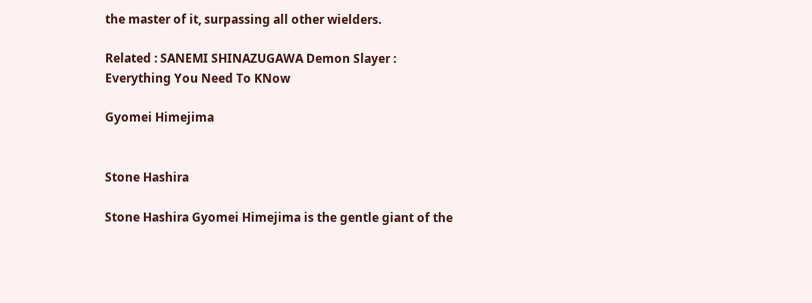the master of it, surpassing all other wielders.

Related : SANEMI SHINAZUGAWA Demon Slayer : Everything You Need To KNow

Gyomei Himejima


Stone Hashira

Stone Hashira Gyomei Himejima is the gentle giant of the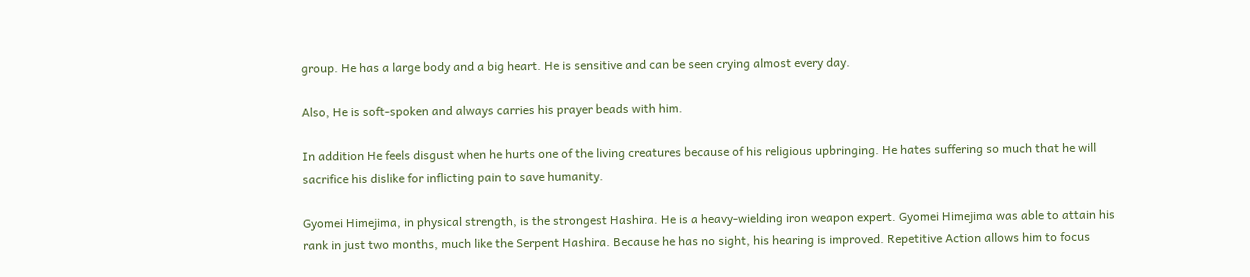group. He has a large body and a big heart. He is sensitive and can be seen crying almost every day.

Also, He is soft-spoken and always carries his prayer beads with him.

In addition He feels disgust when he hurts one of the living creatures because of his religious upbringing. He hates suffering so much that he will sacrifice his dislike for inflicting pain to save humanity.

Gyomei Himejima, in physical strength, is the strongest Hashira. He is a heavy-wielding iron weapon expert. Gyomei Himejima was able to attain his rank in just two months, much like the Serpent Hashira. Because he has no sight, his hearing is improved. Repetitive Action allows him to focus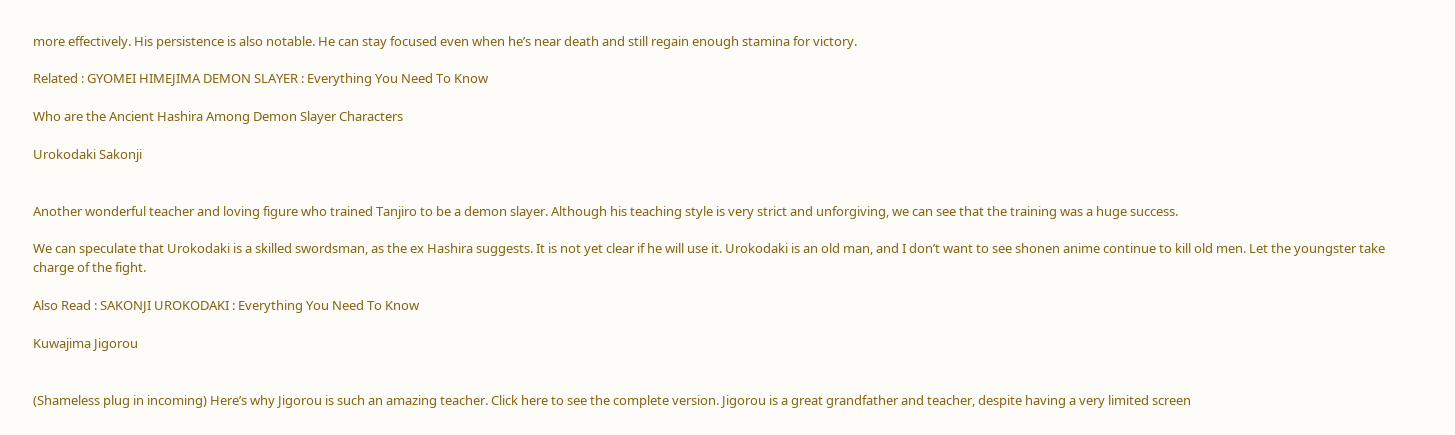more effectively. His persistence is also notable. He can stay focused even when he’s near death and still regain enough stamina for victory.

Related : GYOMEI HIMEJIMA DEMON SLAYER : Everything You Need To Know

Who are the Ancient Hashira Among Demon Slayer Characters

Urokodaki Sakonji


Another wonderful teacher and loving figure who trained Tanjiro to be a demon slayer. Although his teaching style is very strict and unforgiving, we can see that the training was a huge success.

We can speculate that Urokodaki is a skilled swordsman, as the ex Hashira suggests. It is not yet clear if he will use it. Urokodaki is an old man, and I don’t want to see shonen anime continue to kill old men. Let the youngster take charge of the fight.

Also Read : SAKONJI UROKODAKI : Everything You Need To Know

Kuwajima Jigorou


(Shameless plug in incoming) Here’s why Jigorou is such an amazing teacher. Click here to see the complete version. Jigorou is a great grandfather and teacher, despite having a very limited screen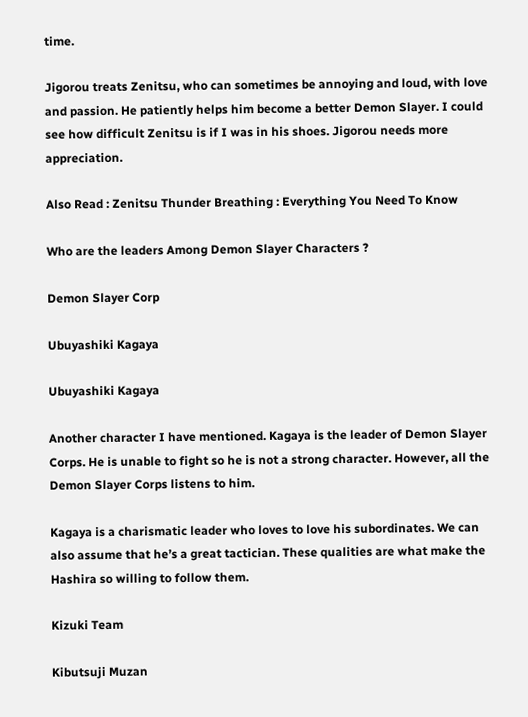time.

Jigorou treats Zenitsu, who can sometimes be annoying and loud, with love and passion. He patiently helps him become a better Demon Slayer. I could see how difficult Zenitsu is if I was in his shoes. Jigorou needs more appreciation.

Also Read : Zenitsu Thunder Breathing : Everything You Need To Know

Who are the leaders Among Demon Slayer Characters ?

Demon Slayer Corp

Ubuyashiki Kagaya

Ubuyashiki Kagaya

Another character I have mentioned. Kagaya is the leader of Demon Slayer Corps. He is unable to fight so he is not a strong character. However, all the Demon Slayer Corps listens to him.

Kagaya is a charismatic leader who loves to love his subordinates. We can also assume that he’s a great tactician. These qualities are what make the Hashira so willing to follow them.

Kizuki Team

Kibutsuji Muzan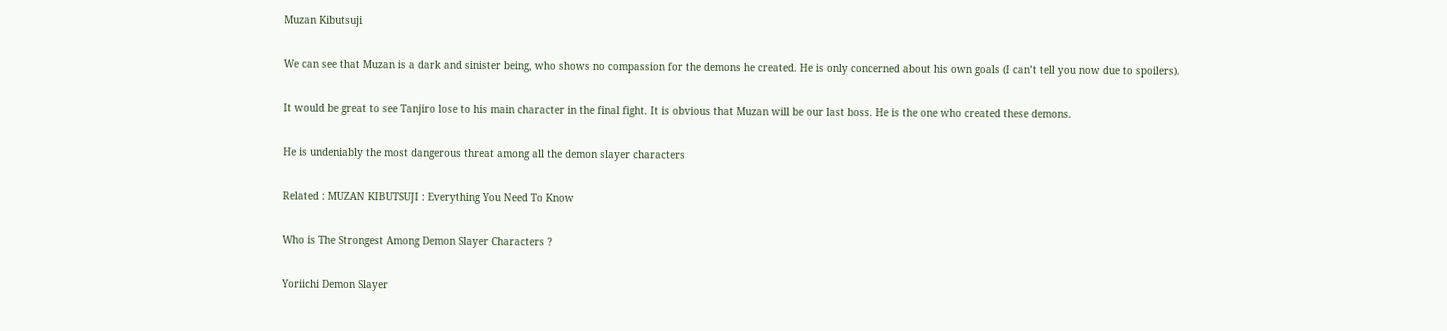Muzan Kibutsuji

We can see that Muzan is a dark and sinister being, who shows no compassion for the demons he created. He is only concerned about his own goals (I can’t tell you now due to spoilers).

It would be great to see Tanjiro lose to his main character in the final fight. It is obvious that Muzan will be our last boss. He is the one who created these demons.

He is undeniably the most dangerous threat among all the demon slayer characters

Related : MUZAN KIBUTSUJI : Everything You Need To Know

Who is The Strongest Among Demon Slayer Characters ?

Yoriichi Demon Slayer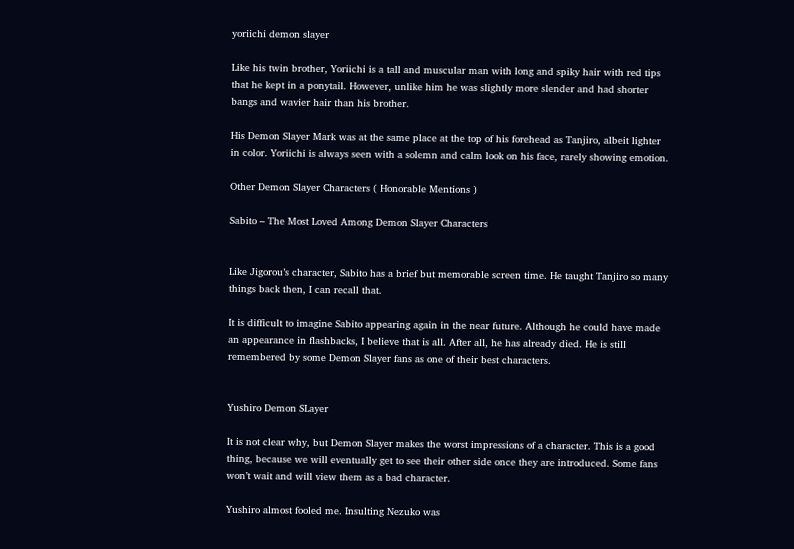yoriichi demon slayer

Like his twin brother, Yoriichi is a tall and muscular man with long and spiky hair with red tips that he kept in a ponytail. However, unlike him he was slightly more slender and had shorter bangs and wavier hair than his brother.

His Demon Slayer Mark was at the same place at the top of his forehead as Tanjiro, albeit lighter in color. Yoriichi is always seen with a solemn and calm look on his face, rarely showing emotion.

Other Demon Slayer Characters ( Honorable Mentions )

Sabito – The Most Loved Among Demon Slayer Characters


Like Jigorou’s character, Sabito has a brief but memorable screen time. He taught Tanjiro so many things back then, I can recall that.

It is difficult to imagine Sabito appearing again in the near future. Although he could have made an appearance in flashbacks, I believe that is all. After all, he has already died. He is still remembered by some Demon Slayer fans as one of their best characters.


Yushiro Demon SLayer

It is not clear why, but Demon Slayer makes the worst impressions of a character. This is a good thing, because we will eventually get to see their other side once they are introduced. Some fans won’t wait and will view them as a bad character.

Yushiro almost fooled me. Insulting Nezuko was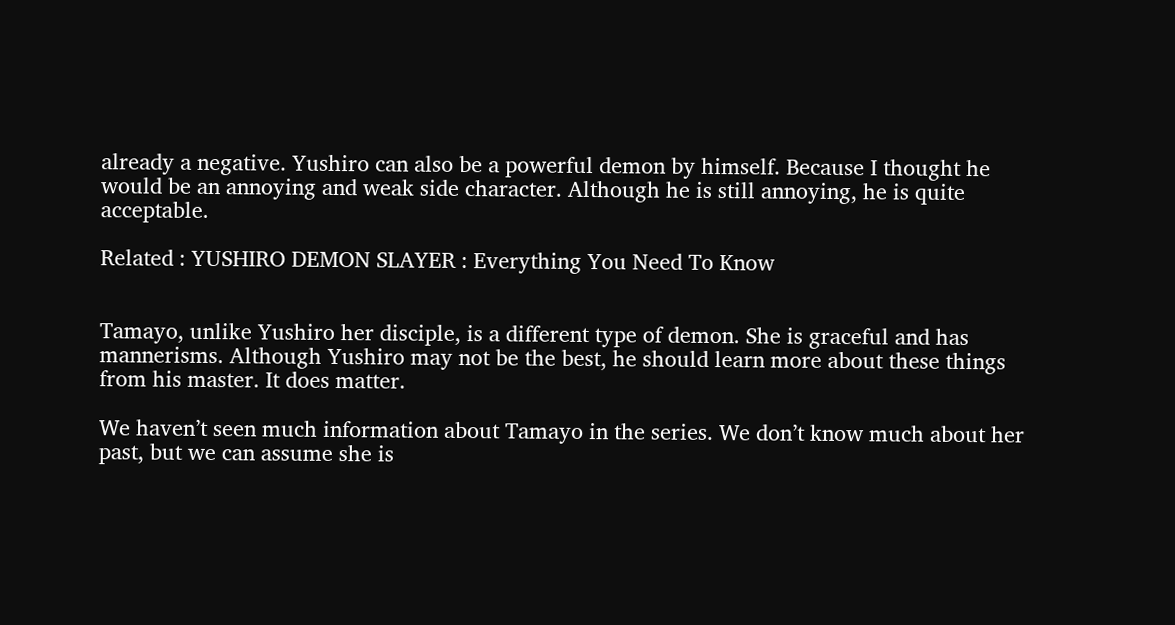already a negative. Yushiro can also be a powerful demon by himself. Because I thought he would be an annoying and weak side character. Although he is still annoying, he is quite acceptable.

Related : YUSHIRO DEMON SLAYER : Everything You Need To Know


Tamayo, unlike Yushiro her disciple, is a different type of demon. She is graceful and has mannerisms. Although Yushiro may not be the best, he should learn more about these things from his master. It does matter.

We haven’t seen much information about Tamayo in the series. We don’t know much about her past, but we can assume she is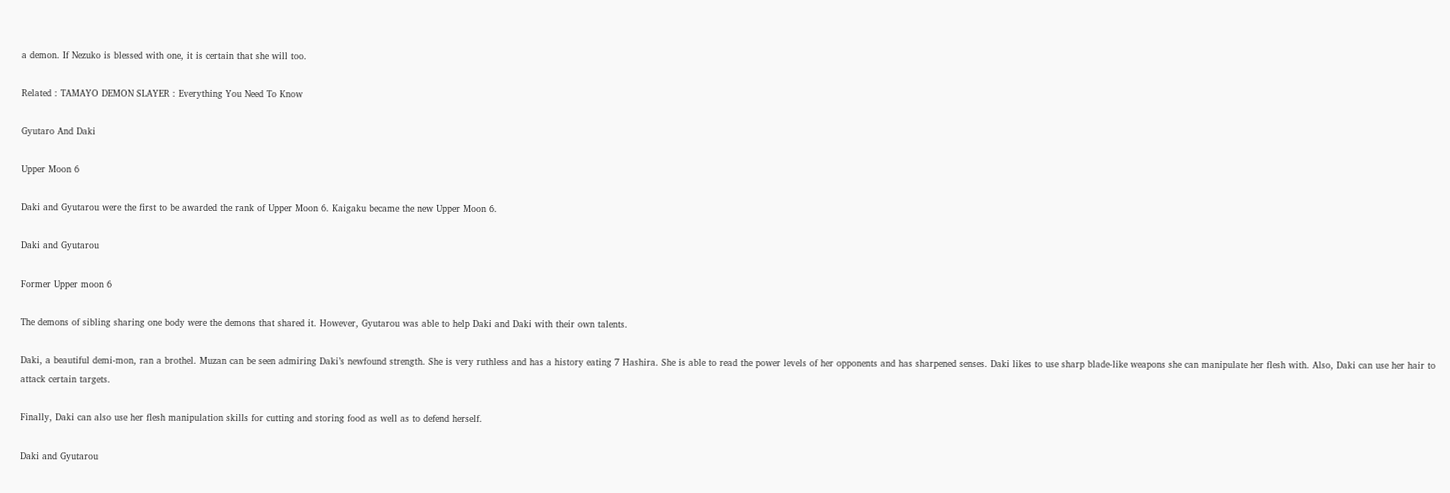a demon. If Nezuko is blessed with one, it is certain that she will too.

Related : TAMAYO DEMON SLAYER : Everything You Need To Know

Gyutaro And Daki

Upper Moon 6

Daki and Gyutarou were the first to be awarded the rank of Upper Moon 6. Kaigaku became the new Upper Moon 6.

Daki and Gyutarou

Former Upper moon 6

The demons of sibling sharing one body were the demons that shared it. However, Gyutarou was able to help Daki and Daki with their own talents.

Daki, a beautiful demi-mon, ran a brothel. Muzan can be seen admiring Daki’s newfound strength. She is very ruthless and has a history eating 7 Hashira. She is able to read the power levels of her opponents and has sharpened senses. Daki likes to use sharp blade-like weapons she can manipulate her flesh with. Also, Daki can use her hair to attack certain targets.

Finally, Daki can also use her flesh manipulation skills for cutting and storing food as well as to defend herself.

Daki and Gyutarou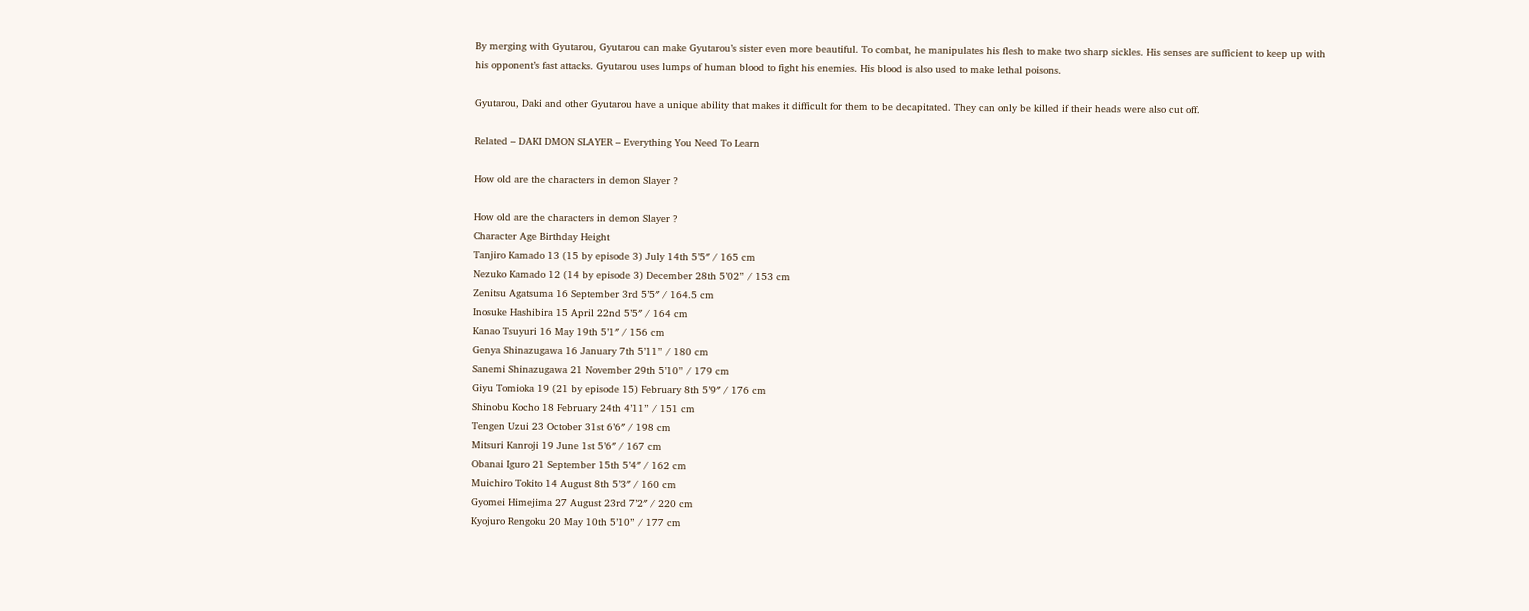By merging with Gyutarou, Gyutarou can make Gyutarou’s sister even more beautiful. To combat, he manipulates his flesh to make two sharp sickles. His senses are sufficient to keep up with his opponent’s fast attacks. Gyutarou uses lumps of human blood to fight his enemies. His blood is also used to make lethal poisons.

Gyutarou, Daki and other Gyutarou have a unique ability that makes it difficult for them to be decapitated. They can only be killed if their heads were also cut off.

Related – DAKI DMON SLAYER – Everything You Need To Learn

How old are the characters in demon Slayer ?

How old are the characters in demon Slayer ?
Character Age Birthday Height
Tanjiro Kamado 13 (15 by episode 3) July 14th 5’5″ / 165 cm
Nezuko Kamado 12 (14 by episode 3) December 28th 5’02” / 153 cm
Zenitsu Agatsuma 16 September 3rd 5’5″ / 164.5 cm
Inosuke Hashibira 15 April 22nd 5’5″ / 164 cm
Kanao Tsuyuri 16 May 19th 5’1″ / 156 cm
Genya Shinazugawa 16 January 7th 5’11” / 180 cm
Sanemi Shinazugawa 21 November 29th 5’10” / 179 cm
Giyu Tomioka 19 (21 by episode 15) February 8th 5’9″ / 176 cm
Shinobu Kocho 18 February 24th 4’11” / 151 cm
Tengen Uzui 23 October 31st 6’6″ / 198 cm
Mitsuri Kanroji 19 June 1st 5’6″ / 167 cm
Obanai Iguro 21 September 15th 5’4″ / 162 cm
Muichiro Tokito 14 August 8th 5’3″ / 160 cm
Gyomei Himejima 27 August 23rd 7’2″ / 220 cm
Kyojuro Rengoku 20 May 10th 5’10” / 177 cm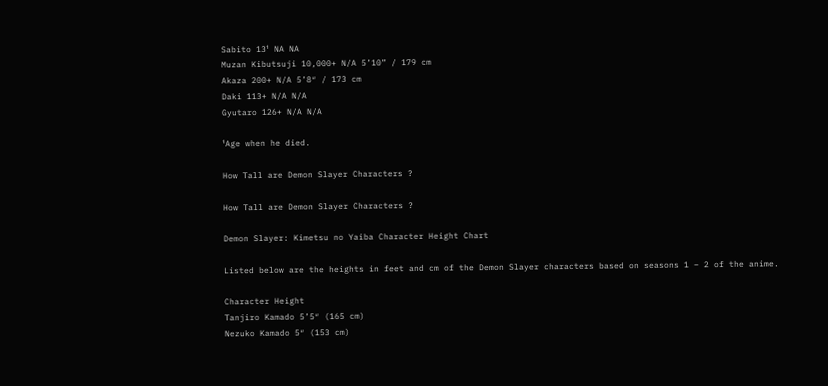Sabito 13¹ NA NA
Muzan Kibutsuji 10,000+ N/A 5’10” / 179 cm
Akaza 200+ N/A 5’8″ / 173 cm
Daki 113+ N/A N/A
Gyutaro 126+ N/A N/A

¹Age when he died.

How Tall are Demon Slayer Characters ?

How Tall are Demon Slayer Characters ?

Demon Slayer: Kimetsu no Yaiba Character Height Chart

Listed below are the heights in feet and cm of the Demon Slayer characters based on seasons 1 – 2 of the anime.

Character Height
Tanjiro Kamado 5’5″ (165 cm)
Nezuko Kamado 5″ (153 cm)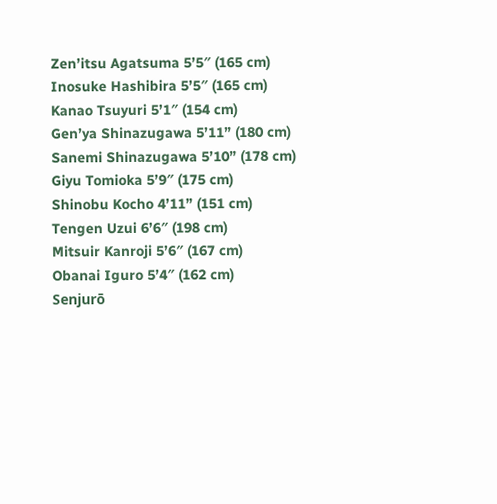Zen’itsu Agatsuma 5’5″ (165 cm)
Inosuke Hashibira 5’5″ (165 cm)
Kanao Tsuyuri 5’1″ (154 cm)
Gen’ya Shinazugawa 5’11” (180 cm)
Sanemi Shinazugawa 5’10” (178 cm)
Giyu Tomioka 5’9″ (175 cm)
Shinobu Kocho 4’11” (151 cm)
Tengen Uzui 6’6″ (198 cm)
Mitsuir Kanroji 5’6″ (167 cm)
Obanai Iguro 5’4″ (162 cm)
Senjurō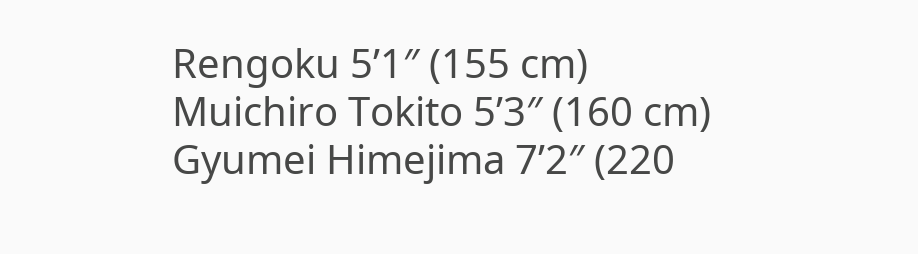Rengoku 5’1″ (155 cm)
Muichiro Tokito 5’3″ (160 cm)
Gyumei Himejima 7’2″ (220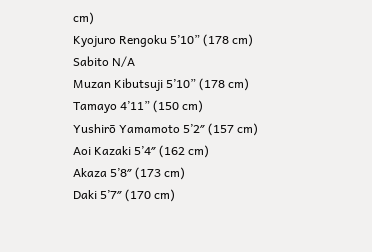cm)
Kyojuro Rengoku 5’10” (178 cm)
Sabito N/A
Muzan Kibutsuji 5’10” (178 cm)
Tamayo 4’11” (150 cm)
Yushirō Yamamoto 5’2″ (157 cm)
Aoi Kazaki 5’4″ (162 cm)
Akaza 5’8″ (173 cm)
Daki 5’7″ (170 cm)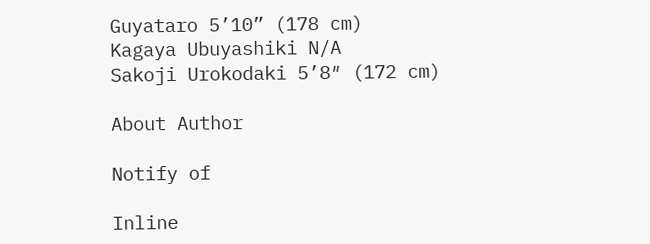Guyataro 5’10” (178 cm)
Kagaya Ubuyashiki N/A
Sakoji Urokodaki 5’8″ (172 cm)

About Author

Notify of

Inline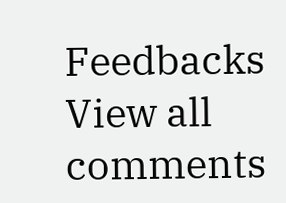Feedbacks
View all comments